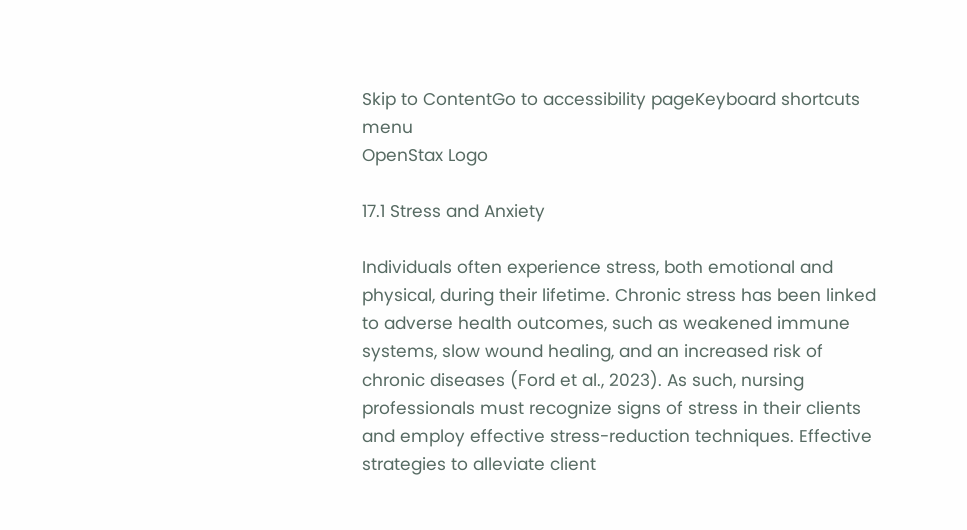Skip to ContentGo to accessibility pageKeyboard shortcuts menu
OpenStax Logo

17.1 Stress and Anxiety

Individuals often experience stress, both emotional and physical, during their lifetime. Chronic stress has been linked to adverse health outcomes, such as weakened immune systems, slow wound healing, and an increased risk of chronic diseases (Ford et al., 2023). As such, nursing professionals must recognize signs of stress in their clients and employ effective stress-reduction techniques. Effective strategies to alleviate client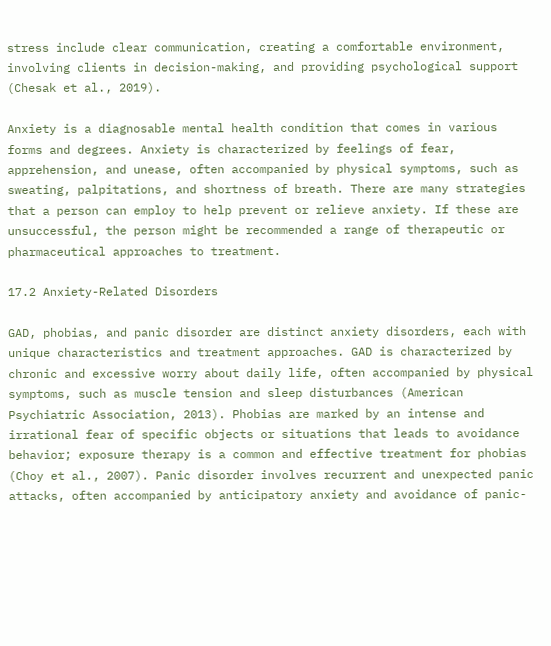stress include clear communication, creating a comfortable environment, involving clients in decision-making, and providing psychological support (Chesak et al., 2019).

Anxiety is a diagnosable mental health condition that comes in various forms and degrees. Anxiety is characterized by feelings of fear, apprehension, and unease, often accompanied by physical symptoms, such as sweating, palpitations, and shortness of breath. There are many strategies that a person can employ to help prevent or relieve anxiety. If these are unsuccessful, the person might be recommended a range of therapeutic or pharmaceutical approaches to treatment.

17.2 Anxiety-Related Disorders

GAD, phobias, and panic disorder are distinct anxiety disorders, each with unique characteristics and treatment approaches. GAD is characterized by chronic and excessive worry about daily life, often accompanied by physical symptoms, such as muscle tension and sleep disturbances (American Psychiatric Association, 2013). Phobias are marked by an intense and irrational fear of specific objects or situations that leads to avoidance behavior; exposure therapy is a common and effective treatment for phobias (Choy et al., 2007). Panic disorder involves recurrent and unexpected panic attacks, often accompanied by anticipatory anxiety and avoidance of panic-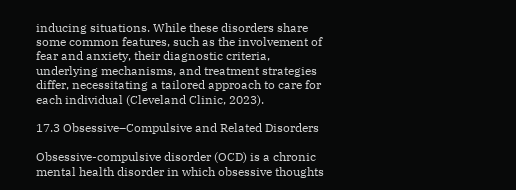inducing situations. While these disorders share some common features, such as the involvement of fear and anxiety, their diagnostic criteria, underlying mechanisms, and treatment strategies differ, necessitating a tailored approach to care for each individual (Cleveland Clinic, 2023).

17.3 Obsessive–Compulsive and Related Disorders

Obsessive-compulsive disorder (OCD) is a chronic mental health disorder in which obsessive thoughts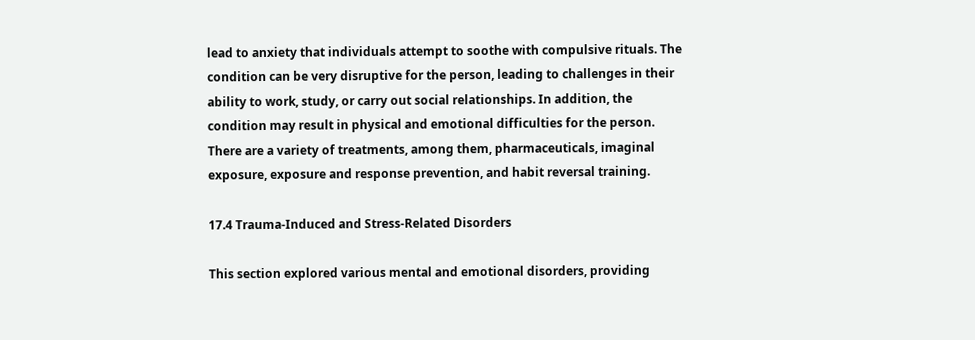lead to anxiety that individuals attempt to soothe with compulsive rituals. The condition can be very disruptive for the person, leading to challenges in their ability to work, study, or carry out social relationships. In addition, the condition may result in physical and emotional difficulties for the person. There are a variety of treatments, among them, pharmaceuticals, imaginal exposure, exposure and response prevention, and habit reversal training.

17.4 Trauma-Induced and Stress-Related Disorders

This section explored various mental and emotional disorders, providing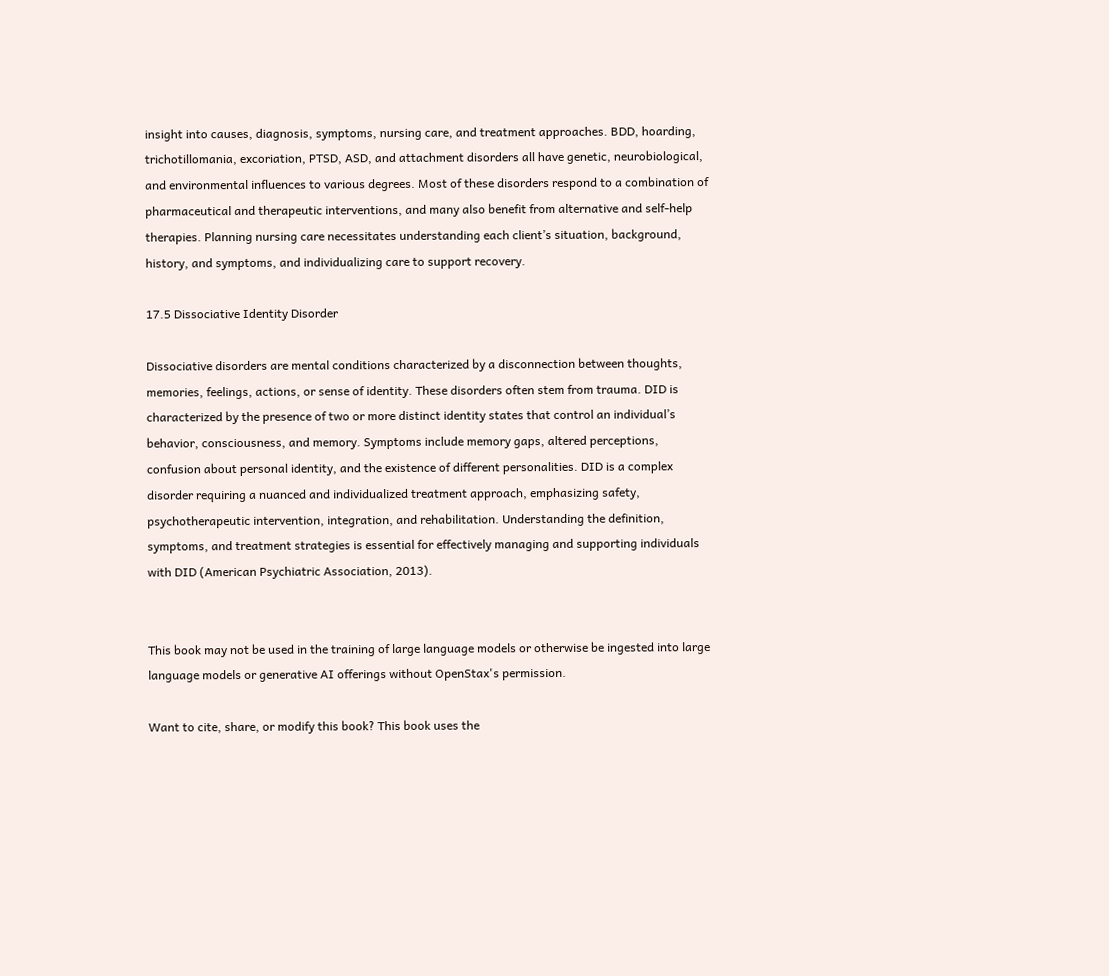insight into causes, diagnosis, symptoms, nursing care, and treatment approaches. BDD, hoarding, trichotillomania, excoriation, PTSD, ASD, and attachment disorders all have genetic, neurobiological, and environmental influences to various degrees. Most of these disorders respond to a combination of pharmaceutical and therapeutic interventions, and many also benefit from alternative and self-help therapies. Planning nursing care necessitates understanding each client’s situation, background, history, and symptoms, and individualizing care to support recovery.

17.5 Dissociative Identity Disorder

Dissociative disorders are mental conditions characterized by a disconnection between thoughts, memories, feelings, actions, or sense of identity. These disorders often stem from trauma. DID is characterized by the presence of two or more distinct identity states that control an individual’s behavior, consciousness, and memory. Symptoms include memory gaps, altered perceptions, confusion about personal identity, and the existence of different personalities. DID is a complex disorder requiring a nuanced and individualized treatment approach, emphasizing safety, psychotherapeutic intervention, integration, and rehabilitation. Understanding the definition, symptoms, and treatment strategies is essential for effectively managing and supporting individuals with DID (American Psychiatric Association, 2013).


This book may not be used in the training of large language models or otherwise be ingested into large language models or generative AI offerings without OpenStax's permission.

Want to cite, share, or modify this book? This book uses the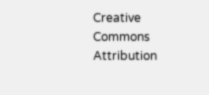Creative Commons Attribution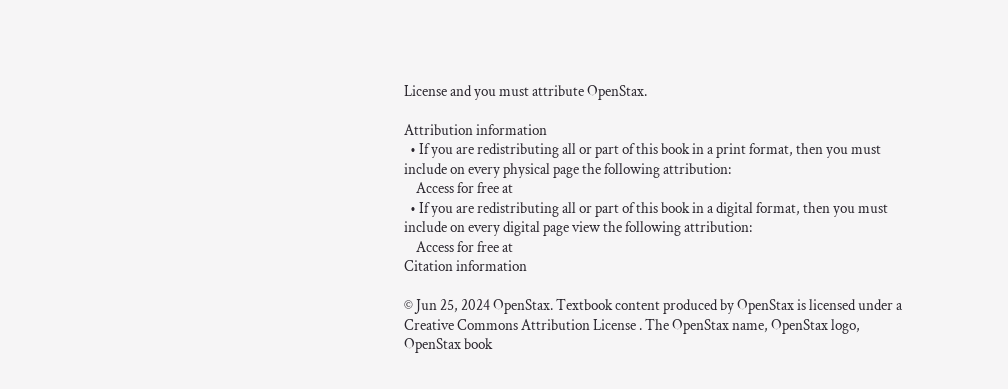License and you must attribute OpenStax.

Attribution information
  • If you are redistributing all or part of this book in a print format, then you must include on every physical page the following attribution:
    Access for free at
  • If you are redistributing all or part of this book in a digital format, then you must include on every digital page view the following attribution:
    Access for free at
Citation information

© Jun 25, 2024 OpenStax. Textbook content produced by OpenStax is licensed under a Creative Commons Attribution License . The OpenStax name, OpenStax logo, OpenStax book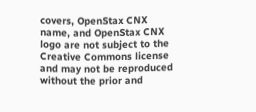covers, OpenStax CNX name, and OpenStax CNX logo are not subject to the Creative Commons license and may not be reproduced without the prior and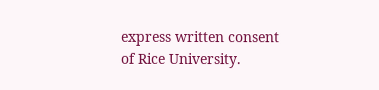express written consent of Rice University.